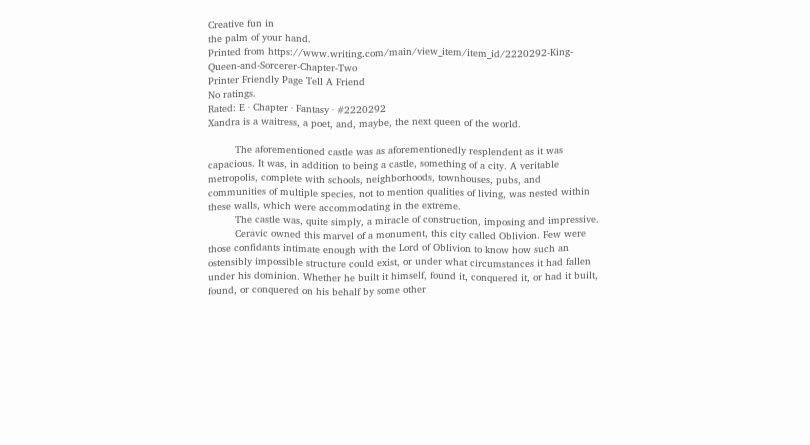Creative fun in
the palm of your hand.
Printed from https://www.writing.com/main/view_item/item_id/2220292-King-Queen-and-Sorcerer-Chapter-Two
Printer Friendly Page Tell A Friend
No ratings.
Rated: E · Chapter · Fantasy · #2220292
Xandra is a waitress, a poet, and, maybe, the next queen of the world.

         The aforementioned castle was as aforementionedly resplendent as it was capacious. It was, in addition to being a castle, something of a city. A veritable metropolis, complete with schools, neighborhoods, townhouses, pubs, and communities of multiple species, not to mention qualities of living, was nested within these walls, which were accommodating in the extreme.
         The castle was, quite simply, a miracle of construction, imposing and impressive.
         Ceravic owned this marvel of a monument, this city called Oblivion. Few were those confidants intimate enough with the Lord of Oblivion to know how such an ostensibly impossible structure could exist, or under what circumstances it had fallen under his dominion. Whether he built it himself, found it, conquered it, or had it built, found, or conquered on his behalf by some other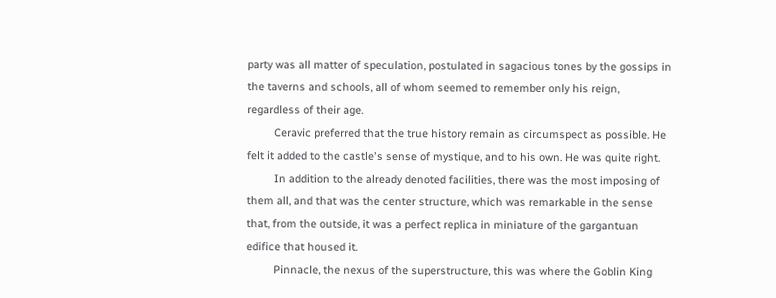party was all matter of speculation, postulated in sagacious tones by the gossips in the taverns and schools, all of whom seemed to remember only his reign, regardless of their age.
         Ceravic preferred that the true history remain as circumspect as possible. He felt it added to the castle's sense of mystique, and to his own. He was quite right.
         In addition to the already denoted facilities, there was the most imposing of them all, and that was the center structure, which was remarkable in the sense that, from the outside, it was a perfect replica in miniature of the gargantuan edifice that housed it.
         Pinnacle, the nexus of the superstructure, this was where the Goblin King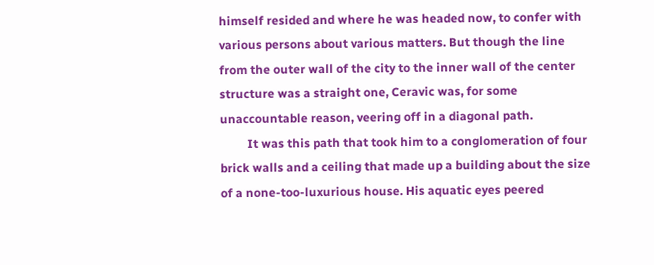himself resided and where he was headed now, to confer with various persons about various matters. But though the line from the outer wall of the city to the inner wall of the center structure was a straight one, Ceravic was, for some unaccountable reason, veering off in a diagonal path.
         It was this path that took him to a conglomeration of four brick walls and a ceiling that made up a building about the size of a none-too-luxurious house. His aquatic eyes peered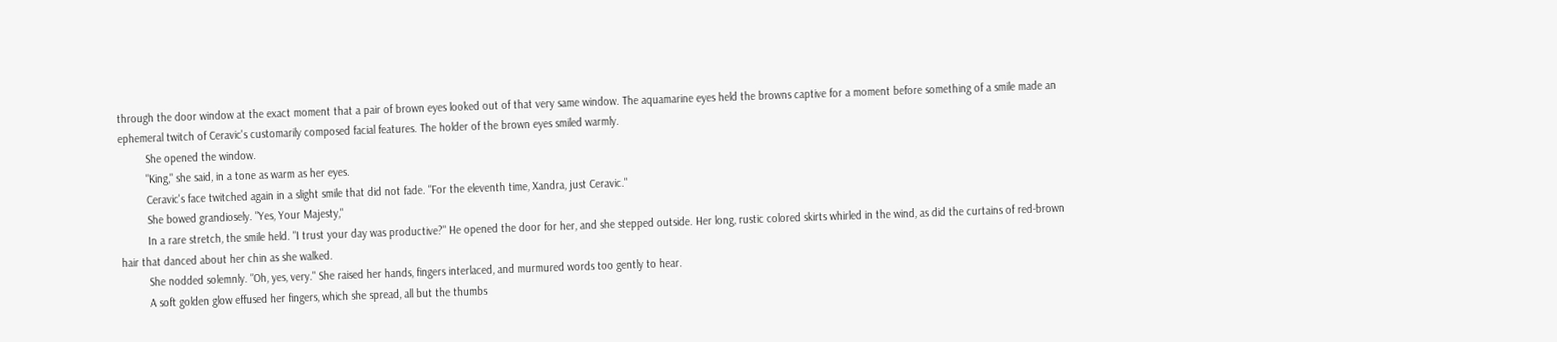through the door window at the exact moment that a pair of brown eyes looked out of that very same window. The aquamarine eyes held the browns captive for a moment before something of a smile made an ephemeral twitch of Ceravic's customarily composed facial features. The holder of the brown eyes smiled warmly.
         She opened the window.
         "King," she said, in a tone as warm as her eyes.
         Ceravic's face twitched again in a slight smile that did not fade. "For the eleventh time, Xandra, just Ceravic."
         She bowed grandiosely. "Yes, Your Majesty,"
         In a rare stretch, the smile held. "I trust your day was productive?" He opened the door for her, and she stepped outside. Her long, rustic colored skirts whirled in the wind, as did the curtains of red-brown hair that danced about her chin as she walked.
         She nodded solemnly. "Oh, yes, very." She raised her hands, fingers interlaced, and murmured words too gently to hear.
         A soft golden glow effused her fingers, which she spread, all but the thumbs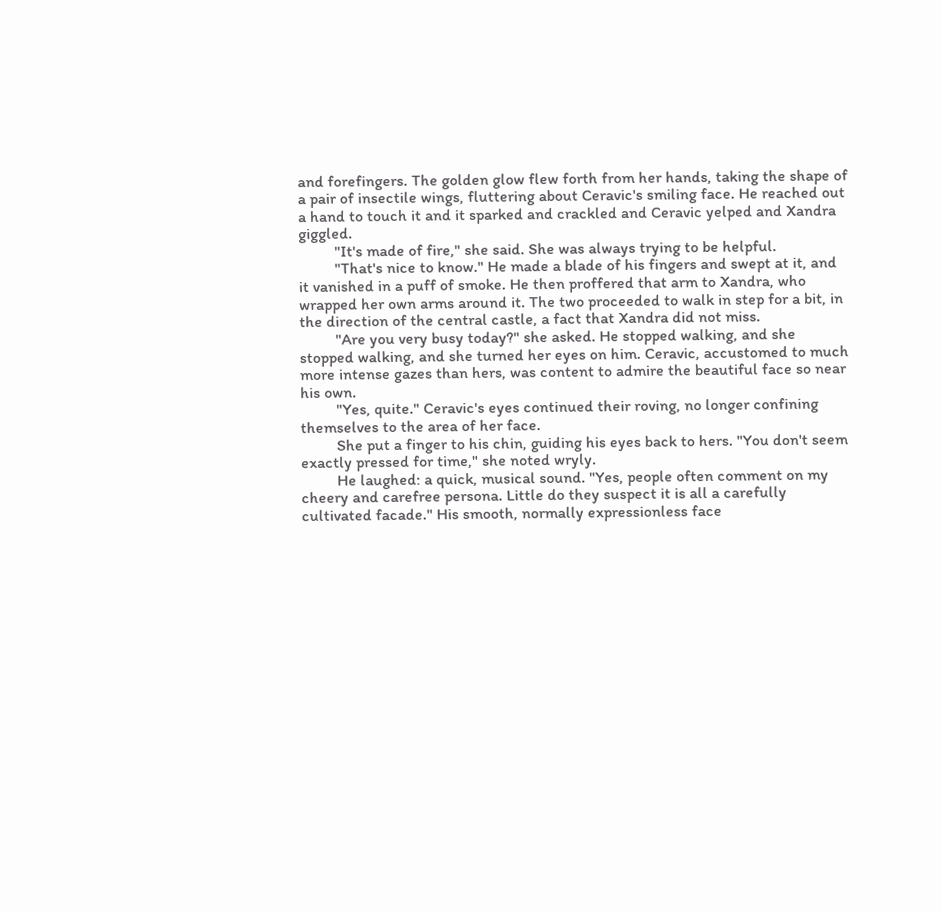and forefingers. The golden glow flew forth from her hands, taking the shape of a pair of insectile wings, fluttering about Ceravic's smiling face. He reached out a hand to touch it and it sparked and crackled and Ceravic yelped and Xandra giggled.
         "It's made of fire," she said. She was always trying to be helpful.
         "That's nice to know." He made a blade of his fingers and swept at it, and it vanished in a puff of smoke. He then proffered that arm to Xandra, who wrapped her own arms around it. The two proceeded to walk in step for a bit, in the direction of the central castle, a fact that Xandra did not miss.
         "Are you very busy today?" she asked. He stopped walking, and she stopped walking, and she turned her eyes on him. Ceravic, accustomed to much more intense gazes than hers, was content to admire the beautiful face so near his own.
         "Yes, quite." Ceravic's eyes continued their roving, no longer confining themselves to the area of her face.
         She put a finger to his chin, guiding his eyes back to hers. "You don't seem exactly pressed for time," she noted wryly.
         He laughed: a quick, musical sound. "Yes, people often comment on my cheery and carefree persona. Little do they suspect it is all a carefully cultivated facade." His smooth, normally expressionless face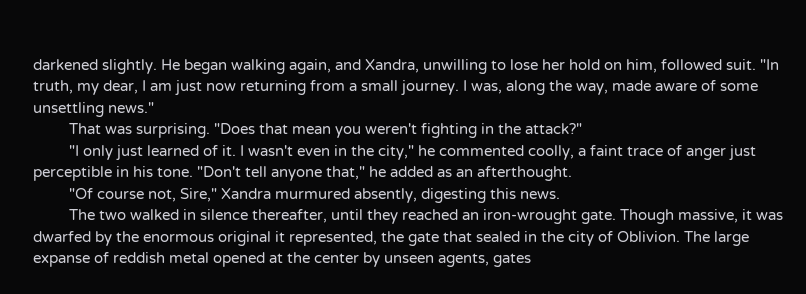darkened slightly. He began walking again, and Xandra, unwilling to lose her hold on him, followed suit. "In truth, my dear, I am just now returning from a small journey. I was, along the way, made aware of some unsettling news."
         That was surprising. "Does that mean you weren't fighting in the attack?"
         "I only just learned of it. I wasn't even in the city," he commented coolly, a faint trace of anger just perceptible in his tone. "Don't tell anyone that," he added as an afterthought.
         "Of course not, Sire," Xandra murmured absently, digesting this news.
         The two walked in silence thereafter, until they reached an iron-wrought gate. Though massive, it was dwarfed by the enormous original it represented, the gate that sealed in the city of Oblivion. The large expanse of reddish metal opened at the center by unseen agents, gates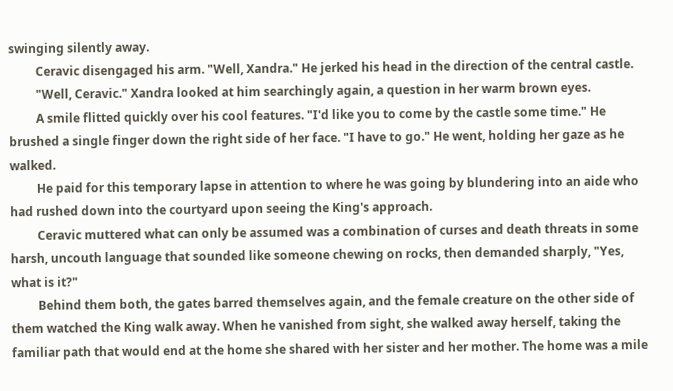swinging silently away.
         Ceravic disengaged his arm. "Well, Xandra." He jerked his head in the direction of the central castle.
         "Well, Ceravic." Xandra looked at him searchingly again, a question in her warm brown eyes.
         A smile flitted quickly over his cool features. "I'd like you to come by the castle some time." He brushed a single finger down the right side of her face. "I have to go." He went, holding her gaze as he walked.
         He paid for this temporary lapse in attention to where he was going by blundering into an aide who had rushed down into the courtyard upon seeing the King's approach.
         Ceravic muttered what can only be assumed was a combination of curses and death threats in some harsh, uncouth language that sounded like someone chewing on rocks, then demanded sharply, "Yes, what is it?"
         Behind them both, the gates barred themselves again, and the female creature on the other side of them watched the King walk away. When he vanished from sight, she walked away herself, taking the familiar path that would end at the home she shared with her sister and her mother. The home was a mile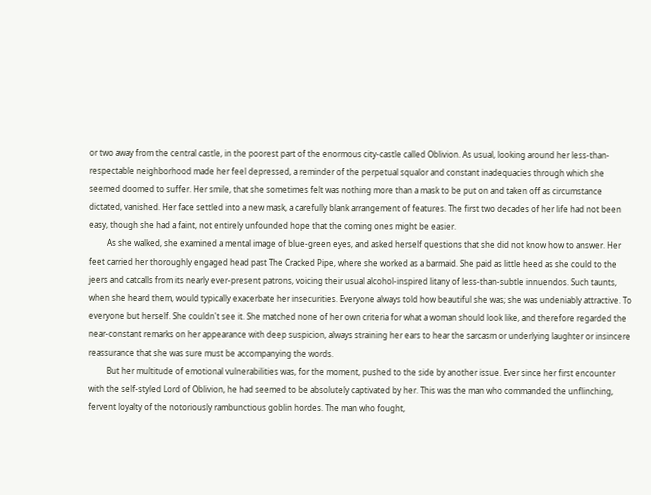or two away from the central castle, in the poorest part of the enormous city-castle called Oblivion. As usual, looking around her less-than-respectable neighborhood made her feel depressed, a reminder of the perpetual squalor and constant inadequacies through which she seemed doomed to suffer. Her smile, that she sometimes felt was nothing more than a mask to be put on and taken off as circumstance dictated, vanished. Her face settled into a new mask, a carefully blank arrangement of features. The first two decades of her life had not been easy, though she had a faint, not entirely unfounded hope that the coming ones might be easier.
         As she walked, she examined a mental image of blue-green eyes, and asked herself questions that she did not know how to answer. Her feet carried her thoroughly engaged head past The Cracked Pipe, where she worked as a barmaid. She paid as little heed as she could to the jeers and catcalls from its nearly ever-present patrons, voicing their usual alcohol-inspired litany of less-than-subtle innuendos. Such taunts, when she heard them, would typically exacerbate her insecurities. Everyone always told how beautiful she was; she was undeniably attractive. To everyone but herself. She couldn't see it. She matched none of her own criteria for what a woman should look like, and therefore regarded the near-constant remarks on her appearance with deep suspicion, always straining her ears to hear the sarcasm or underlying laughter or insincere reassurance that she was sure must be accompanying the words.
         But her multitude of emotional vulnerabilities was, for the moment, pushed to the side by another issue. Ever since her first encounter with the self-styled Lord of Oblivion, he had seemed to be absolutely captivated by her. This was the man who commanded the unflinching, fervent loyalty of the notoriously rambunctious goblin hordes. The man who fought,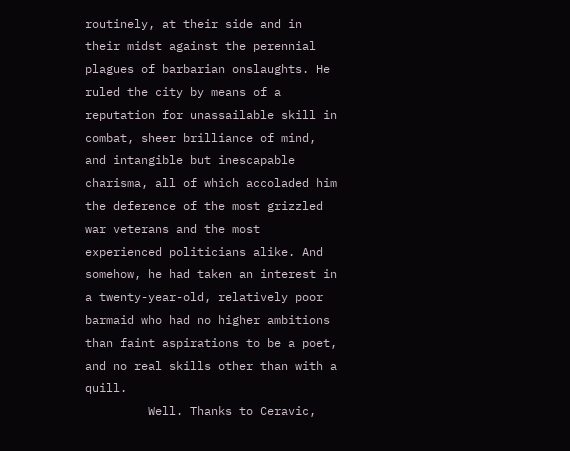routinely, at their side and in their midst against the perennial plagues of barbarian onslaughts. He ruled the city by means of a reputation for unassailable skill in combat, sheer brilliance of mind, and intangible but inescapable charisma, all of which accoladed him the deference of the most grizzled war veterans and the most experienced politicians alike. And somehow, he had taken an interest in a twenty-year-old, relatively poor barmaid who had no higher ambitions than faint aspirations to be a poet, and no real skills other than with a quill.
         Well. Thanks to Ceravic,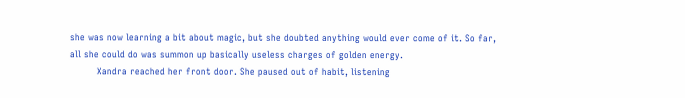she was now learning a bit about magic, but she doubted anything would ever come of it. So far, all she could do was summon up basically useless charges of golden energy.
         Xandra reached her front door. She paused out of habit, listening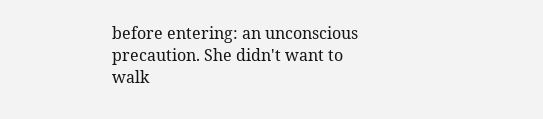before entering: an unconscious precaution. She didn't want to walk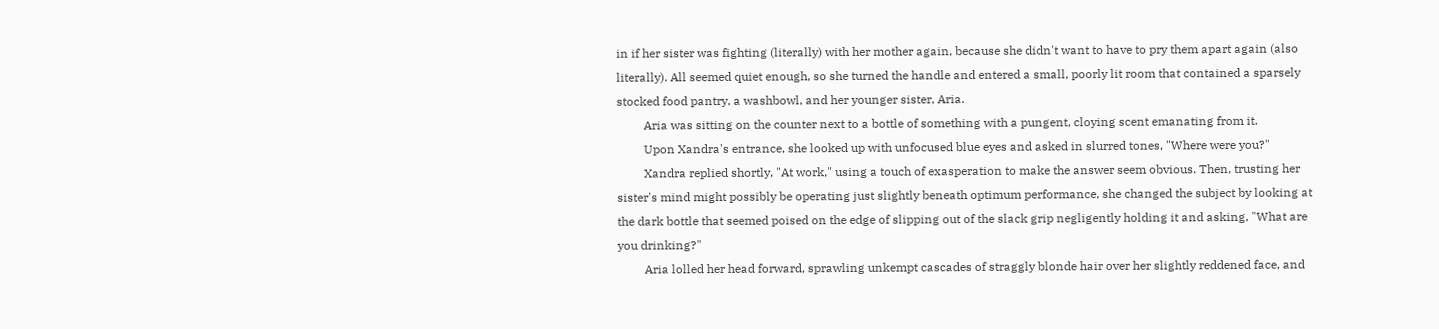in if her sister was fighting (literally) with her mother again, because she didn't want to have to pry them apart again (also literally). All seemed quiet enough, so she turned the handle and entered a small, poorly lit room that contained a sparsely stocked food pantry, a washbowl, and her younger sister, Aria.
         Aria was sitting on the counter next to a bottle of something with a pungent, cloying scent emanating from it.
         Upon Xandra's entrance, she looked up with unfocused blue eyes and asked in slurred tones, "Where were you?"
         Xandra replied shortly, "At work," using a touch of exasperation to make the answer seem obvious. Then, trusting her sister's mind might possibly be operating just slightly beneath optimum performance, she changed the subject by looking at the dark bottle that seemed poised on the edge of slipping out of the slack grip negligently holding it and asking, "What are you drinking?"
         Aria lolled her head forward, sprawling unkempt cascades of straggly blonde hair over her slightly reddened face, and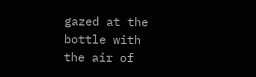gazed at the bottle with the air of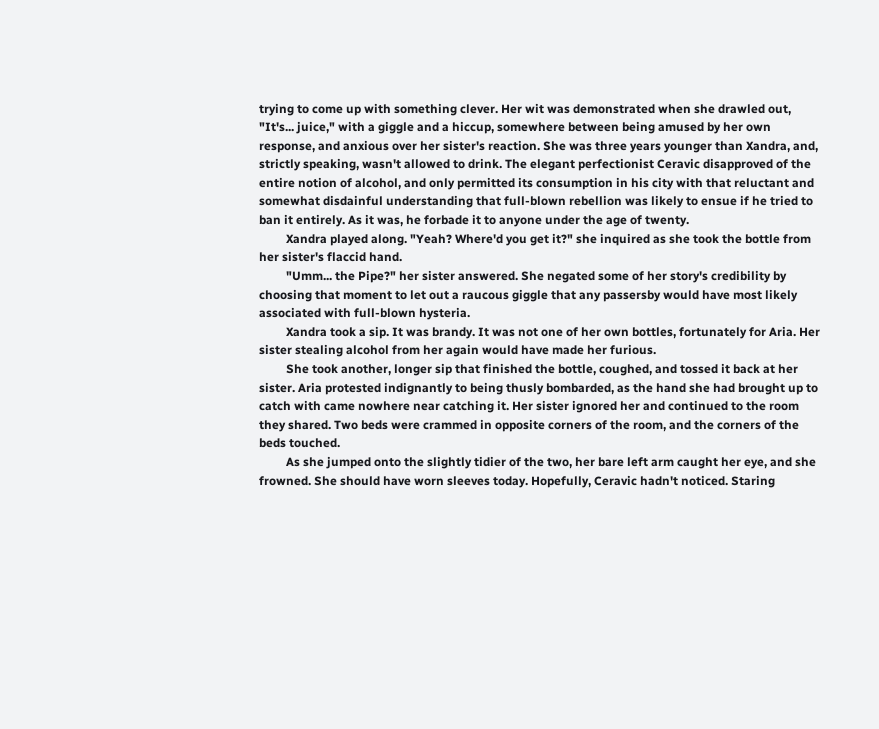trying to come up with something clever. Her wit was demonstrated when she drawled out, "It's... juice," with a giggle and a hiccup, somewhere between being amused by her own response, and anxious over her sister's reaction. She was three years younger than Xandra, and, strictly speaking, wasn't allowed to drink. The elegant perfectionist Ceravic disapproved of the entire notion of alcohol, and only permitted its consumption in his city with that reluctant and somewhat disdainful understanding that full-blown rebellion was likely to ensue if he tried to ban it entirely. As it was, he forbade it to anyone under the age of twenty.
         Xandra played along. "Yeah? Where'd you get it?" she inquired as she took the bottle from her sister's flaccid hand.
         "Umm... the Pipe?" her sister answered. She negated some of her story's credibility by choosing that moment to let out a raucous giggle that any passersby would have most likely associated with full-blown hysteria.
         Xandra took a sip. It was brandy. It was not one of her own bottles, fortunately for Aria. Her sister stealing alcohol from her again would have made her furious.
         She took another, longer sip that finished the bottle, coughed, and tossed it back at her sister. Aria protested indignantly to being thusly bombarded, as the hand she had brought up to catch with came nowhere near catching it. Her sister ignored her and continued to the room they shared. Two beds were crammed in opposite corners of the room, and the corners of the beds touched.
         As she jumped onto the slightly tidier of the two, her bare left arm caught her eye, and she frowned. She should have worn sleeves today. Hopefully, Ceravic hadn't noticed. Staring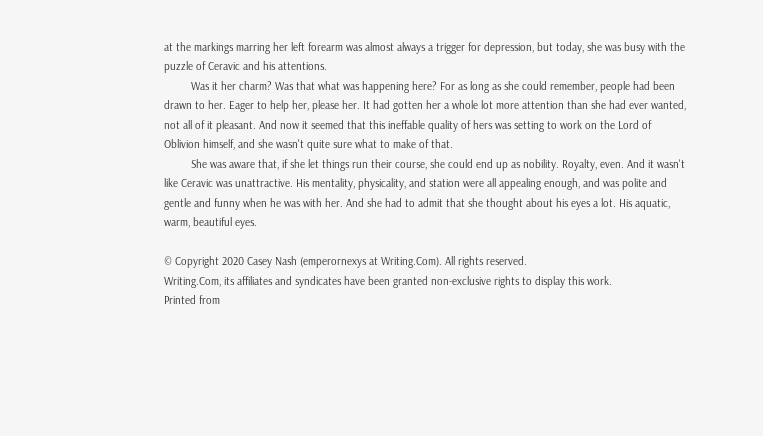at the markings marring her left forearm was almost always a trigger for depression, but today, she was busy with the puzzle of Ceravic and his attentions.
         Was it her charm? Was that what was happening here? For as long as she could remember, people had been drawn to her. Eager to help her, please her. It had gotten her a whole lot more attention than she had ever wanted, not all of it pleasant. And now it seemed that this ineffable quality of hers was setting to work on the Lord of Oblivion himself, and she wasn't quite sure what to make of that.
         She was aware that, if she let things run their course, she could end up as nobility. Royalty, even. And it wasn't like Ceravic was unattractive. His mentality, physicality, and station were all appealing enough, and was polite and gentle and funny when he was with her. And she had to admit that she thought about his eyes a lot. His aquatic, warm, beautiful eyes.

© Copyright 2020 Casey Nash (emperornexys at Writing.Com). All rights reserved.
Writing.Com, its affiliates and syndicates have been granted non-exclusive rights to display this work.
Printed from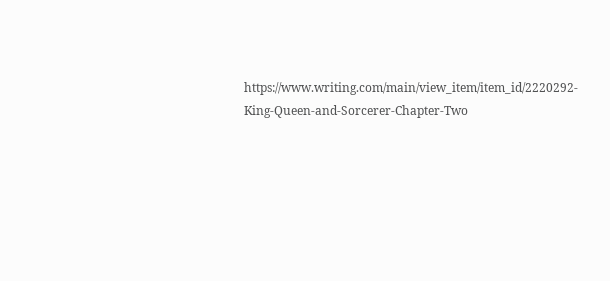https://www.writing.com/main/view_item/item_id/2220292-King-Queen-and-Sorcerer-Chapter-Two